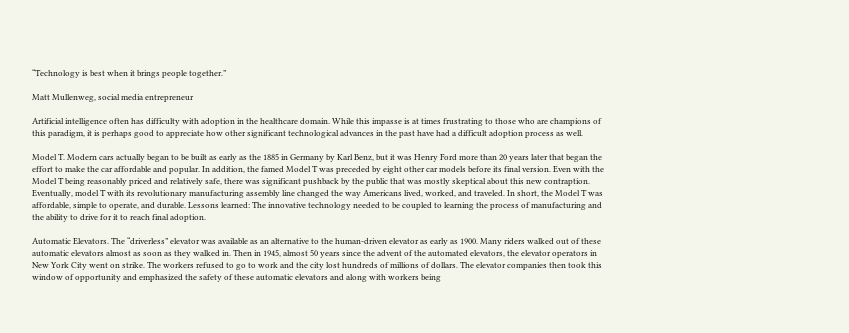“Technology is best when it brings people together.”

Matt Mullenweg, social media entrepreneur

Artificial intelligence often has difficulty with adoption in the healthcare domain. While this impasse is at times frustrating to those who are champions of this paradigm, it is perhaps good to appreciate how other significant technological advances in the past have had a difficult adoption process as well.

Model T. Modern cars actually began to be built as early as the 1885 in Germany by Karl Benz, but it was Henry Ford more than 20 years later that began the effort to make the car affordable and popular. In addition, the famed Model T was preceded by eight other car models before its final version. Even with the Model T being reasonably priced and relatively safe, there was significant pushback by the public that was mostly skeptical about this new contraption. Eventually, model T with its revolutionary manufacturing assembly line changed the way Americans lived, worked, and traveled. In short, the Model T was affordable, simple to operate, and durable. Lessons learned: The innovative technology needed to be coupled to learning the process of manufacturing and the ability to drive for it to reach final adoption.

Automatic Elevators. The “driverless” elevator was available as an alternative to the human-driven elevator as early as 1900. Many riders walked out of these automatic elevators almost as soon as they walked in. Then in 1945, almost 50 years since the advent of the automated elevators, the elevator operators in New York City went on strike. The workers refused to go to work and the city lost hundreds of millions of dollars. The elevator companies then took this window of opportunity and emphasized the safety of these automatic elevators and along with workers being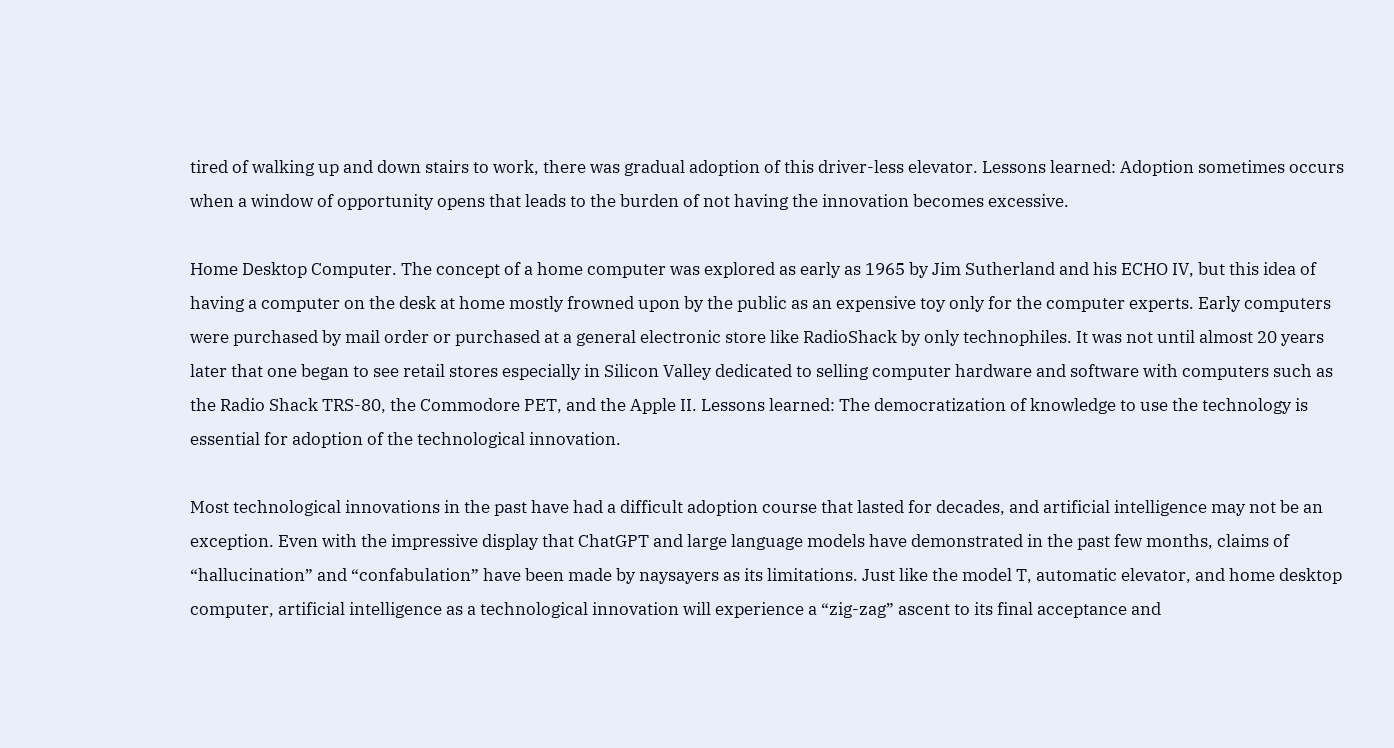tired of walking up and down stairs to work, there was gradual adoption of this driver-less elevator. Lessons learned: Adoption sometimes occurs when a window of opportunity opens that leads to the burden of not having the innovation becomes excessive.

Home Desktop Computer. The concept of a home computer was explored as early as 1965 by Jim Sutherland and his ECHO IV, but this idea of having a computer on the desk at home mostly frowned upon by the public as an expensive toy only for the computer experts. Early computers were purchased by mail order or purchased at a general electronic store like RadioShack by only technophiles. It was not until almost 20 years later that one began to see retail stores especially in Silicon Valley dedicated to selling computer hardware and software with computers such as the Radio Shack TRS-80, the Commodore PET, and the Apple II. Lessons learned: The democratization of knowledge to use the technology is essential for adoption of the technological innovation.

Most technological innovations in the past have had a difficult adoption course that lasted for decades, and artificial intelligence may not be an exception. Even with the impressive display that ChatGPT and large language models have demonstrated in the past few months, claims of “hallucination” and “confabulation” have been made by naysayers as its limitations. Just like the model T, automatic elevator, and home desktop computer, artificial intelligence as a technological innovation will experience a “zig-zag” ascent to its final acceptance and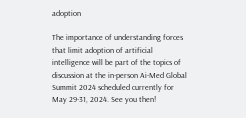adoption

The importance of understanding forces that limit adoption of artificial intelligence will be part of the topics of discussion at the in-person Ai-Med Global Summit 2024 scheduled currently for May 29-31, 2024. See you then!